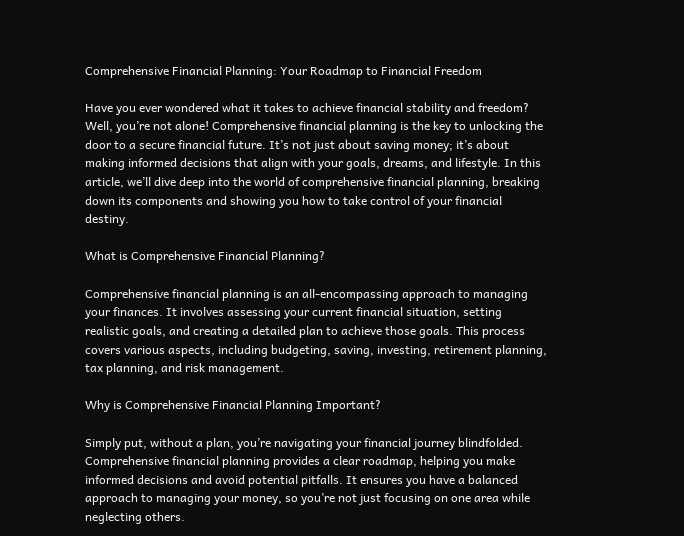Comprehensive Financial Planning: Your Roadmap to Financial Freedom

Have you ever wondered what it takes to achieve financial stability and freedom? Well, you’re not alone! Comprehensive financial planning is the key to unlocking the door to a secure financial future. It’s not just about saving money; it’s about making informed decisions that align with your goals, dreams, and lifestyle. In this article, we’ll dive deep into the world of comprehensive financial planning, breaking down its components and showing you how to take control of your financial destiny.

What is Comprehensive Financial Planning?

Comprehensive financial planning is an all-encompassing approach to managing your finances. It involves assessing your current financial situation, setting realistic goals, and creating a detailed plan to achieve those goals. This process covers various aspects, including budgeting, saving, investing, retirement planning, tax planning, and risk management.

Why is Comprehensive Financial Planning Important?

Simply put, without a plan, you’re navigating your financial journey blindfolded. Comprehensive financial planning provides a clear roadmap, helping you make informed decisions and avoid potential pitfalls. It ensures you have a balanced approach to managing your money, so you’re not just focusing on one area while neglecting others.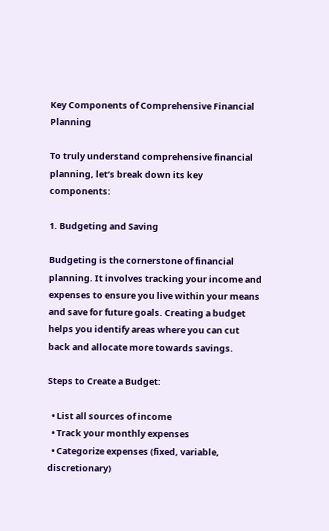Key Components of Comprehensive Financial Planning

To truly understand comprehensive financial planning, let’s break down its key components:

1. Budgeting and Saving

Budgeting is the cornerstone of financial planning. It involves tracking your income and expenses to ensure you live within your means and save for future goals. Creating a budget helps you identify areas where you can cut back and allocate more towards savings.

Steps to Create a Budget:

  • List all sources of income
  • Track your monthly expenses
  • Categorize expenses (fixed, variable, discretionary)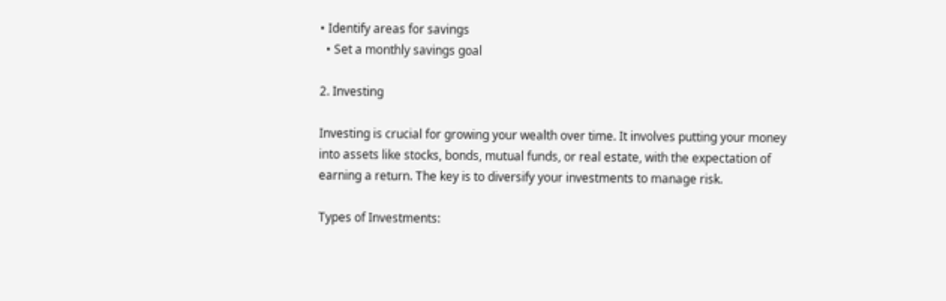• Identify areas for savings
  • Set a monthly savings goal

2. Investing

Investing is crucial for growing your wealth over time. It involves putting your money into assets like stocks, bonds, mutual funds, or real estate, with the expectation of earning a return. The key is to diversify your investments to manage risk.

Types of Investments: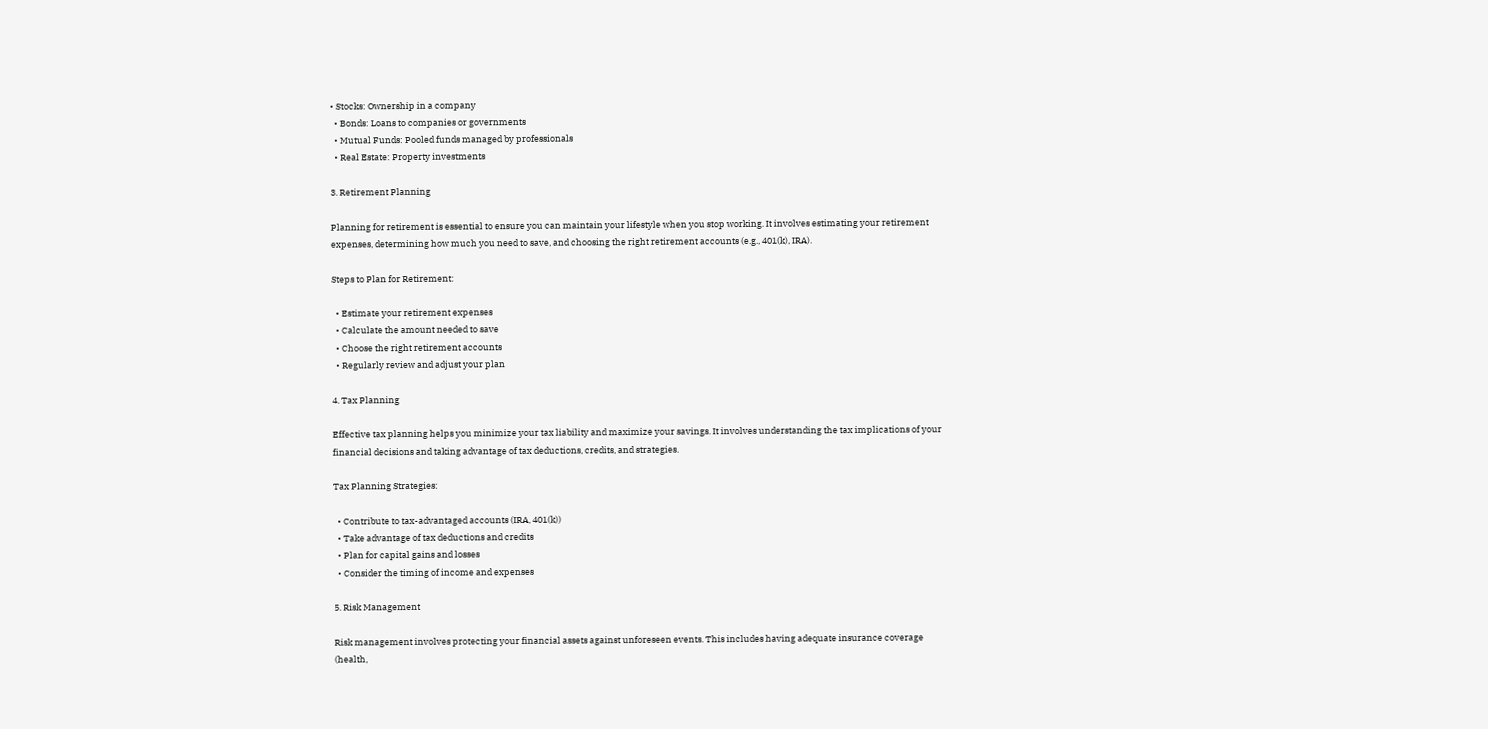• Stocks: Ownership in a company
  • Bonds: Loans to companies or governments
  • Mutual Funds: Pooled funds managed by professionals
  • Real Estate: Property investments

3. Retirement Planning

Planning for retirement is essential to ensure you can maintain your lifestyle when you stop working. It involves estimating your retirement expenses, determining how much you need to save, and choosing the right retirement accounts (e.g., 401(k), IRA).

Steps to Plan for Retirement:

  • Estimate your retirement expenses
  • Calculate the amount needed to save
  • Choose the right retirement accounts
  • Regularly review and adjust your plan

4. Tax Planning

Effective tax planning helps you minimize your tax liability and maximize your savings. It involves understanding the tax implications of your financial decisions and taking advantage of tax deductions, credits, and strategies.

Tax Planning Strategies:

  • Contribute to tax-advantaged accounts (IRA, 401(k))
  • Take advantage of tax deductions and credits
  • Plan for capital gains and losses
  • Consider the timing of income and expenses

5. Risk Management

Risk management involves protecting your financial assets against unforeseen events. This includes having adequate insurance coverage (health,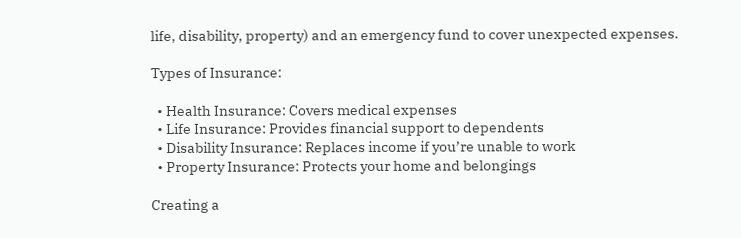life, disability, property) and an emergency fund to cover unexpected expenses.

Types of Insurance:

  • Health Insurance: Covers medical expenses
  • Life Insurance: Provides financial support to dependents
  • Disability Insurance: Replaces income if you’re unable to work
  • Property Insurance: Protects your home and belongings

Creating a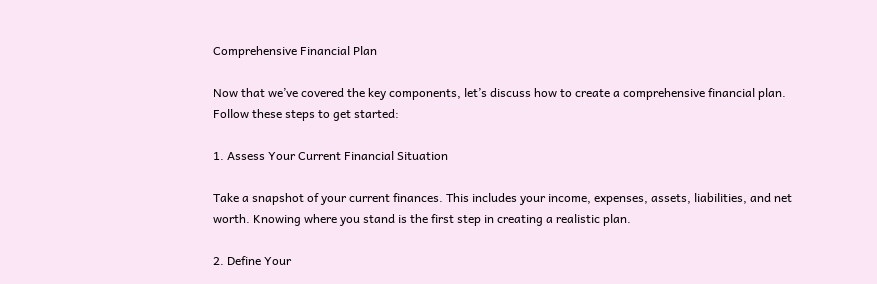Comprehensive Financial Plan

Now that we’ve covered the key components, let’s discuss how to create a comprehensive financial plan. Follow these steps to get started:

1. Assess Your Current Financial Situation

Take a snapshot of your current finances. This includes your income, expenses, assets, liabilities, and net worth. Knowing where you stand is the first step in creating a realistic plan.

2. Define Your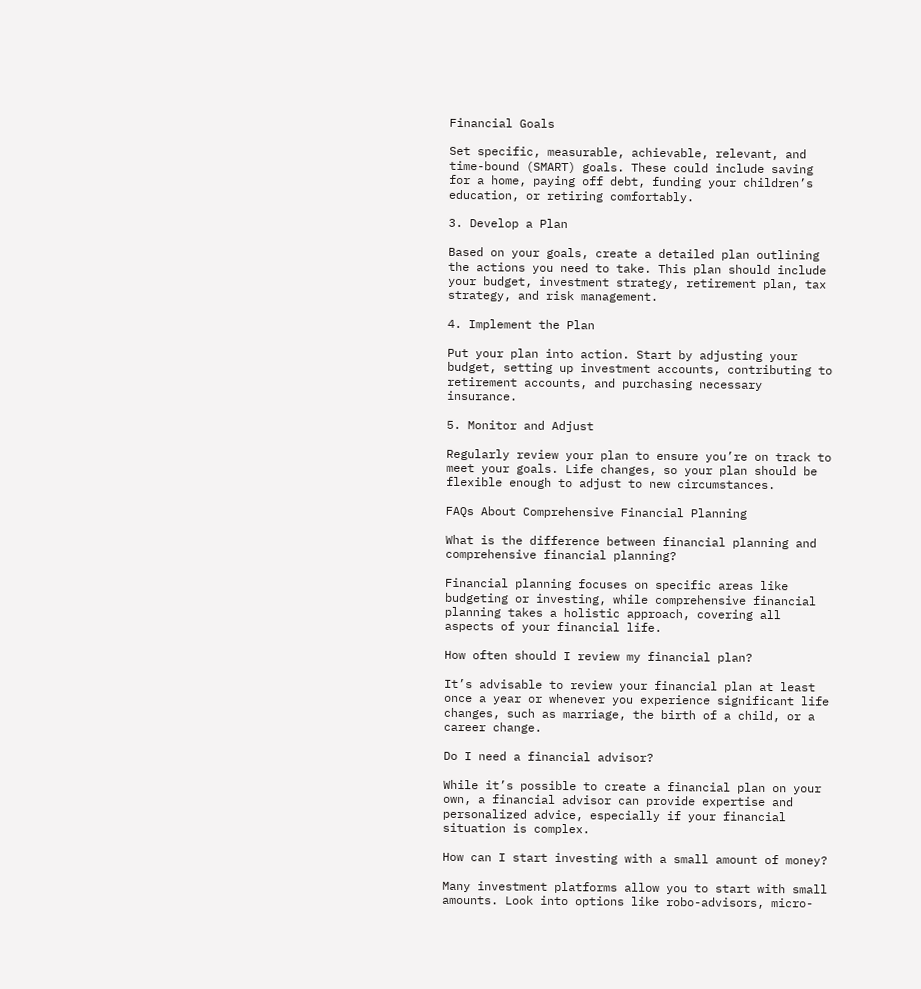Financial Goals

Set specific, measurable, achievable, relevant, and time-bound (SMART) goals. These could include saving for a home, paying off debt, funding your children’s education, or retiring comfortably.

3. Develop a Plan

Based on your goals, create a detailed plan outlining the actions you need to take. This plan should include your budget, investment strategy, retirement plan, tax strategy, and risk management.

4. Implement the Plan

Put your plan into action. Start by adjusting your budget, setting up investment accounts, contributing to retirement accounts, and purchasing necessary insurance.

5. Monitor and Adjust

Regularly review your plan to ensure you’re on track to meet your goals. Life changes, so your plan should be flexible enough to adjust to new circumstances.

FAQs About Comprehensive Financial Planning

What is the difference between financial planning and comprehensive financial planning?

Financial planning focuses on specific areas like budgeting or investing, while comprehensive financial planning takes a holistic approach, covering all aspects of your financial life.

How often should I review my financial plan?

It’s advisable to review your financial plan at least once a year or whenever you experience significant life changes, such as marriage, the birth of a child, or a career change.

Do I need a financial advisor?

While it’s possible to create a financial plan on your own, a financial advisor can provide expertise and personalized advice, especially if your financial situation is complex.

How can I start investing with a small amount of money?

Many investment platforms allow you to start with small amounts. Look into options like robo-advisors, micro-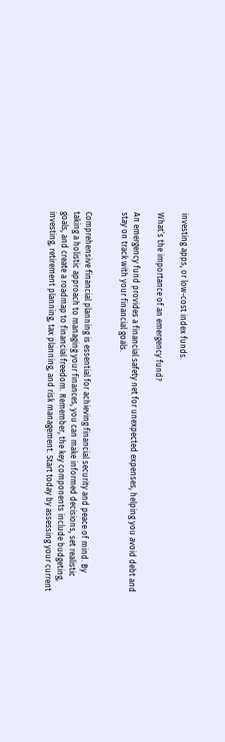investing apps, or low-cost index funds.

What’s the importance of an emergency fund?

An emergency fund provides a financial safety net for unexpected expenses, helping you avoid debt and stay on track with your financial goals.


Comprehensive financial planning is essential for achieving financial security and peace of mind. By taking a holistic approach to managing your finances, you can make informed decisions, set realistic goals, and create a roadmap to financial freedom. Remember, the key components include budgeting, investing, retirement planning, tax planning, and risk management. Start today by assessing your current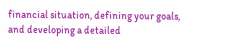financial situation, defining your goals, and developing a detailed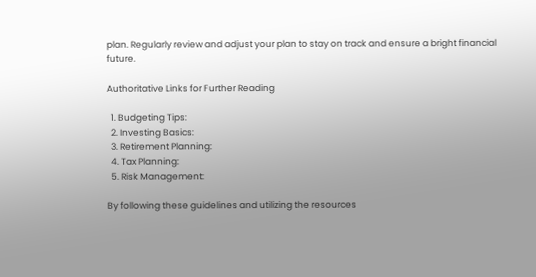plan. Regularly review and adjust your plan to stay on track and ensure a bright financial future.

Authoritative Links for Further Reading

  1. Budgeting Tips:
  2. Investing Basics:
  3. Retirement Planning:
  4. Tax Planning:
  5. Risk Management:

By following these guidelines and utilizing the resources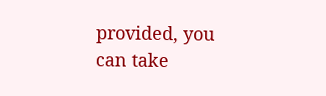provided, you can take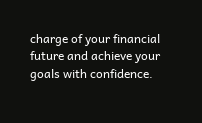charge of your financial future and achieve your goals with confidence.